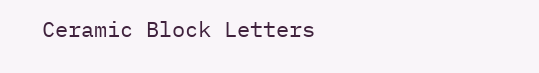Ceramic Block Letters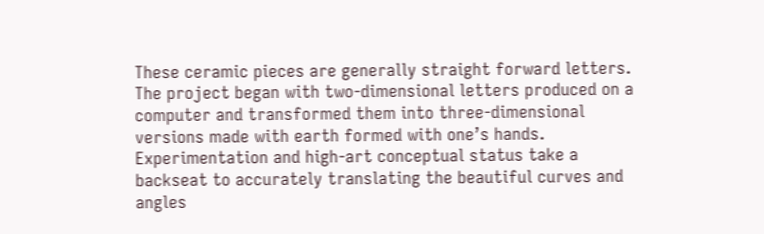These ceramic pieces are generally straight forward letters. The project began with two-dimensional letters produced on a computer and transformed them into three-dimensional versions made with earth formed with one’s hands. Experimentation and high-art conceptual status take a backseat to accurately translating the beautiful curves and angles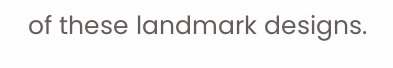of these landmark designs.